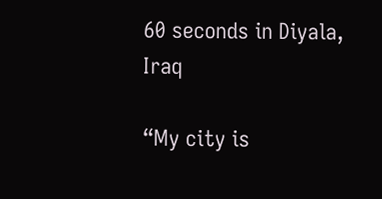60 seconds in Diyala, Iraq

“My city is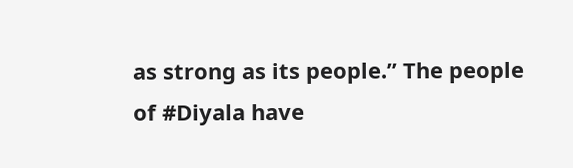as strong as its people.” The people of #Diyala have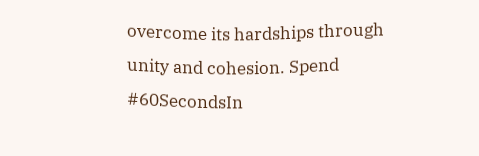overcome its hardships through unity and cohesion. Spend #60SecondsIn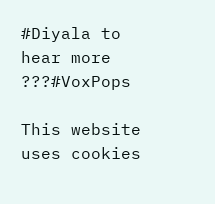#Diyala to hear more ???#VoxPops

This website uses cookies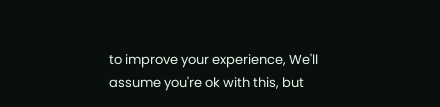to improve your experience, We'll assume you're ok with this, but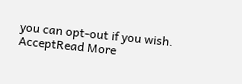you can opt-out if you wish. AcceptRead More